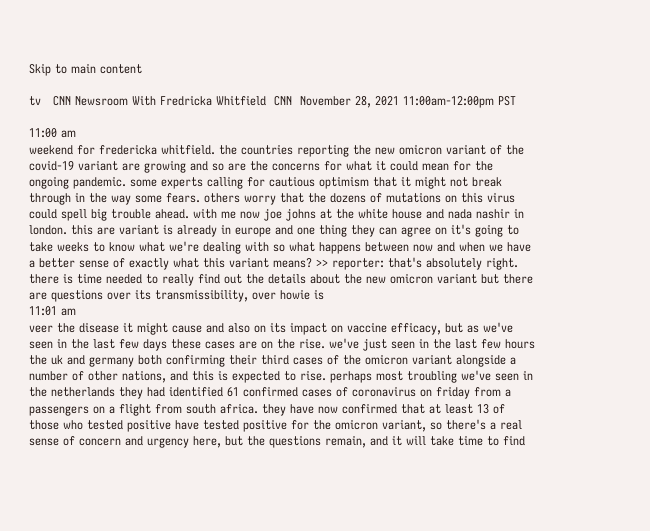Skip to main content

tv   CNN Newsroom With Fredricka Whitfield  CNN  November 28, 2021 11:00am-12:00pm PST

11:00 am
weekend for fredericka whitfield. the countries reporting the new omicron variant of the covid-19 variant are growing and so are the concerns for what it could mean for the ongoing pandemic. some experts calling for cautious optimism that it might not break through in the way some fears. others worry that the dozens of mutations on this virus could spell big trouble ahead. with me now joe johns at the white house and nada nashir in london. this are variant is already in europe and one thing they can agree on it's going to take weeks to know what we're dealing with so what happens between now and when we have a better sense of exactly what this variant means? >> reporter: that's absolutely right. there is time needed to really find out the details about the new omicron variant but there are questions over its transmissibility, over howie is
11:01 am
veer the disease it might cause and also on its impact on vaccine efficacy, but as we've seen in the last few days these cases are on the rise. we've just seen in the last few hours the uk and germany both confirming their third cases of the omicron variant alongside a number of other nations, and this is expected to rise. perhaps most troubling we've seen in the netherlands they had identified 61 confirmed cases of coronavirus on friday from a passengers on a flight from south africa. they have now confirmed that at least 13 of those who tested positive have tested positive for the omicron variant, so there's a real sense of concern and urgency here, but the questions remain, and it will take time to find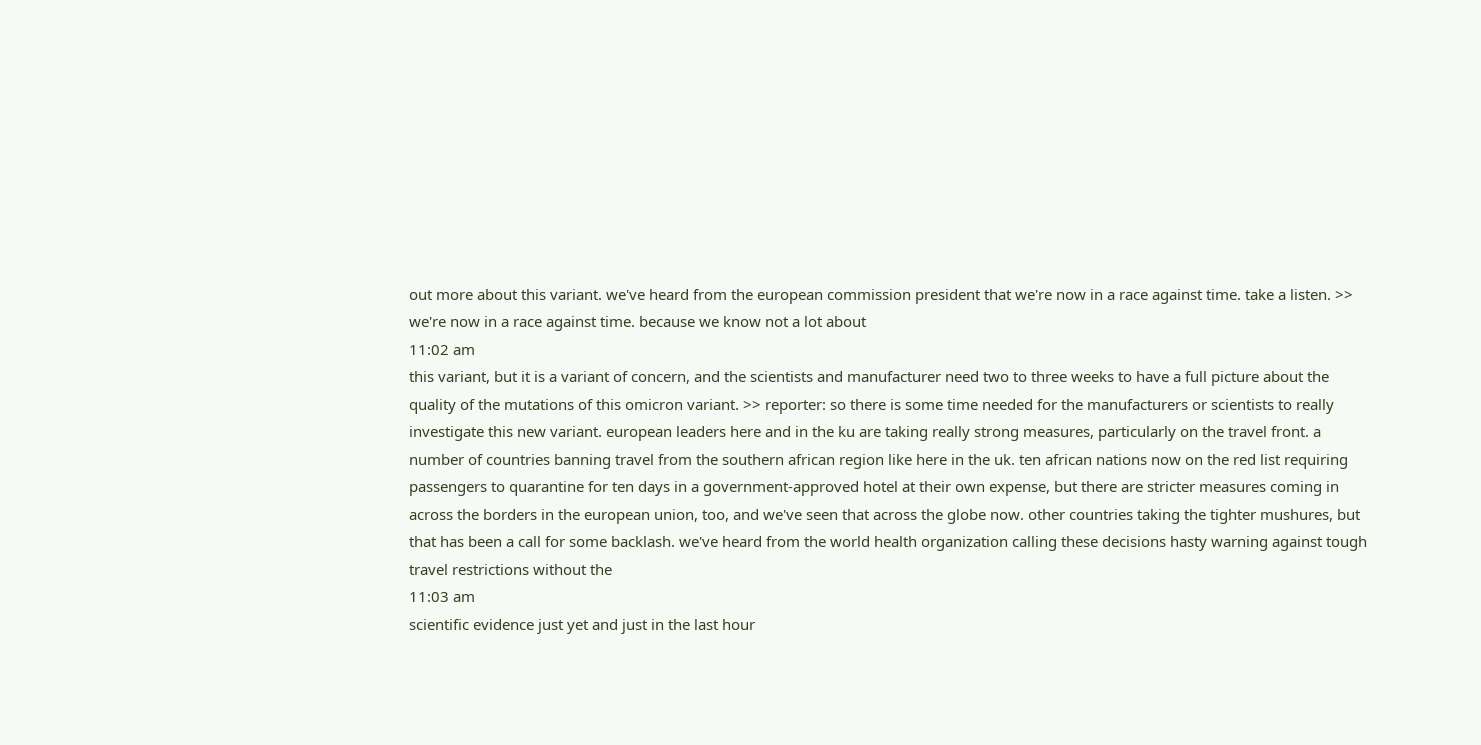out more about this variant. we've heard from the european commission president that we're now in a race against time. take a listen. >> we're now in a race against time. because we know not a lot about
11:02 am
this variant, but it is a variant of concern, and the scientists and manufacturer need two to three weeks to have a full picture about the quality of the mutations of this omicron variant. >> reporter: so there is some time needed for the manufacturers or scientists to really investigate this new variant. european leaders here and in the ku are taking really strong measures, particularly on the travel front. a number of countries banning travel from the southern african region like here in the uk. ten african nations now on the red list requiring passengers to quarantine for ten days in a government-approved hotel at their own expense, but there are stricter measures coming in across the borders in the european union, too, and we've seen that across the globe now. other countries taking the tighter mushures, but that has been a call for some backlash. we've heard from the world health organization calling these decisions hasty warning against tough travel restrictions without the
11:03 am
scientific evidence just yet and just in the last hour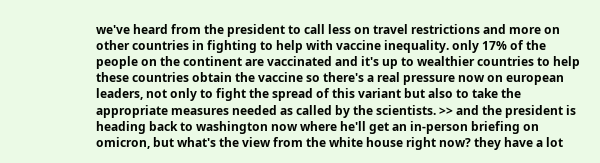we've heard from the president to call less on travel restrictions and more on other countries in fighting to help with vaccine inequality. only 17% of the people on the continent are vaccinated and it's up to wealthier countries to help these countries obtain the vaccine so there's a real pressure now on european leaders, not only to fight the spread of this variant but also to take the appropriate measures needed as called by the scientists. >> and the president is heading back to washington now where he'll get an in-person briefing on omicron, but what's the view from the white house right now? they have a lot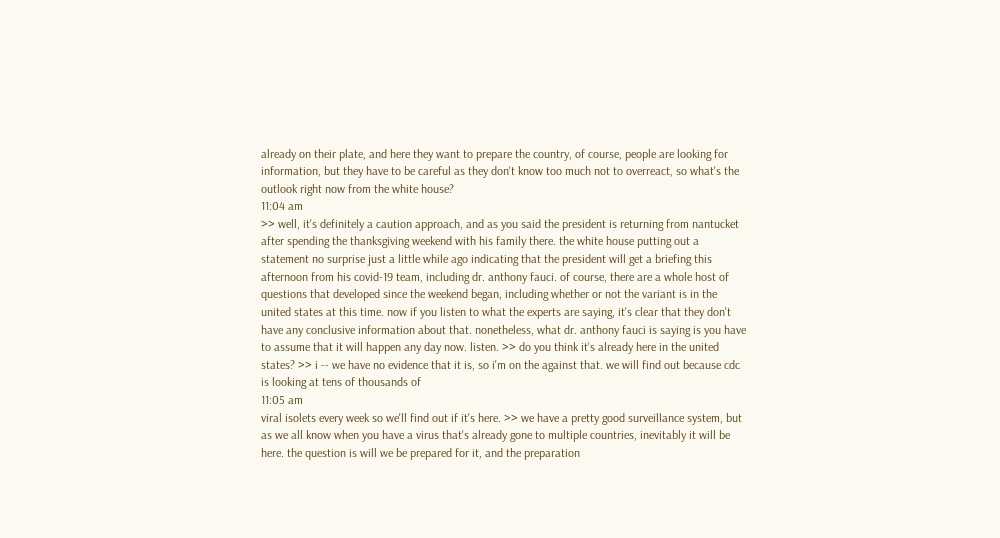already on their plate, and here they want to prepare the country, of course, people are looking for information, but they have to be careful as they don't know too much not to overreact, so what's the outlook right now from the white house?
11:04 am
>> well, it's definitely a caution approach, and as you said the president is returning from nantucket after spending the thanksgiving weekend with his family there. the white house putting out a statement no surprise just a little while ago indicating that the president will get a briefing this afternoon from his covid-19 team, including dr. anthony fauci. of course, there are a whole host of questions that developed since the weekend began, including whether or not the variant is in the united states at this time. now if you listen to what the experts are saying, it's clear that they don't have any conclusive information about that. nonetheless, what dr. anthony fauci is saying is you have to assume that it will happen any day now. listen. >> do you think it's already here in the united states? >> i -- we have no evidence that it is, so i'm on the against that. we will find out because cdc is looking at tens of thousands of
11:05 am
viral isolets every week so we'll find out if it's here. >> we have a pretty good surveillance system, but as we all know when you have a virus that's already gone to multiple countries, inevitably it will be here. the question is will we be prepared for it, and the preparation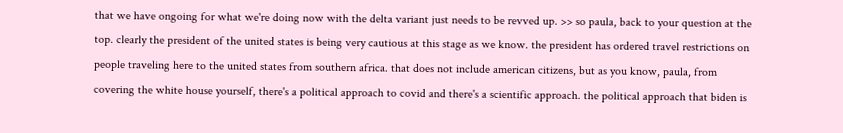that we have ongoing for what we're doing now with the delta variant just needs to be revved up. >> so paula, back to your question at the top. clearly the president of the united states is being very cautious at this stage as we know. the president has ordered travel restrictions on people traveling here to the united states from southern africa. that does not include american citizens, but as you know, paula, from covering the white house yourself, there's a political approach to covid and there's a scientific approach. the political approach that biden is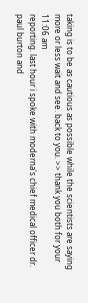taking is to be as cautious as possible while the scientists are saying more or less wait and see. back to you. >> thank you both for your
11:06 am
reporting. last hour i spoke with moderna's chief medical officer dr. paul burton and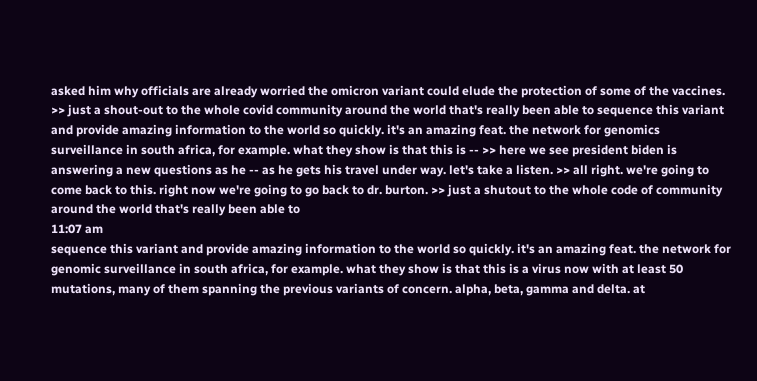asked him why officials are already worried the omicron variant could elude the protection of some of the vaccines. >> just a shout-out to the whole covid community around the world that's really been able to sequence this variant and provide amazing information to the world so quickly. it's an amazing feat. the network for genomics surveillance in south africa, for example. what they show is that this is -- >> here we see president biden is answering a new questions as he -- as he gets his travel under way. let's take a listen. >> all right. we're going to come back to this. right now we're going to go back to dr. burton. >> just a shutout to the whole code of community around the world that's really been able to
11:07 am
sequence this variant and provide amazing information to the world so quickly. it's an amazing feat. the network for genomic surveillance in south africa, for example. what they show is that this is a virus now with at least 50 mutations, many of them spanning the previous variants of concern. alpha, beta, gamma and delta. at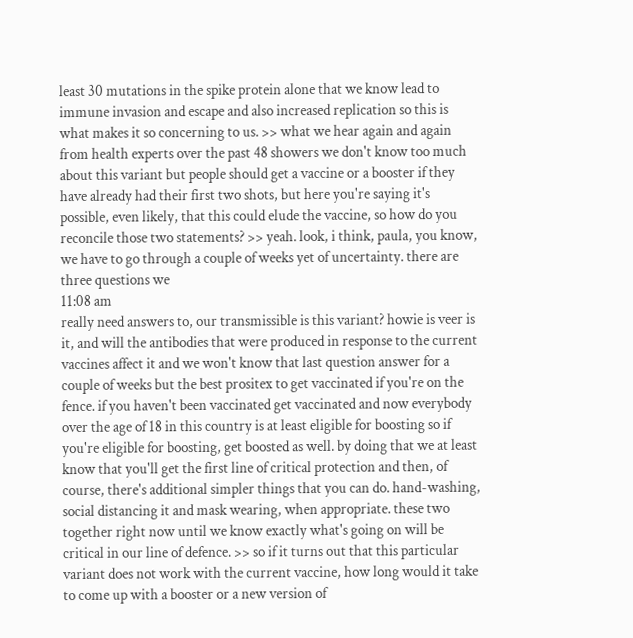least 30 mutations in the spike protein alone that we know lead to immune invasion and escape and also increased replication so this is what makes it so concerning to us. >> what we hear again and again from health experts over the past 48 showers we don't know too much about this variant but people should get a vaccine or a booster if they have already had their first two shots, but here you're saying it's possible, even likely, that this could elude the vaccine, so how do you reconcile those two statements? >> yeah. look, i think, paula, you know, we have to go through a couple of weeks yet of uncertainty. there are three questions we
11:08 am
really need answers to, our transmissible is this variant? howie is veer is it, and will the antibodies that were produced in response to the current vaccines affect it and we won't know that last question answer for a couple of weeks but the best prositex to get vaccinated if you're on the fence. if you haven't been vaccinated get vaccinated and now everybody over the age of 18 in this country is at least eligible for boosting so if you're eligible for boosting, get boosted as well. by doing that we at least know that you'll get the first line of critical protection and then, of course, there's additional simpler things that you can do. hand-washing, social distancing it and mask wearing, when appropriate. these two together right now until we know exactly what's going on will be critical in our line of defence. >> so if it turns out that this particular variant does not work with the current vaccine, how long would it take to come up with a booster or a new version of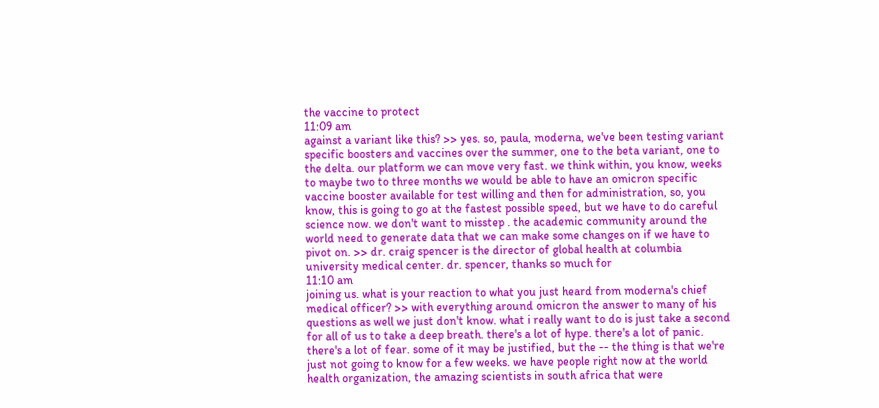the vaccine to protect
11:09 am
against a variant like this? >> yes. so, paula, moderna, we've been testing variant specific boosters and vaccines over the summer, one to the beta variant, one to the delta. our platform we can move very fast. we think within, you know, weeks to maybe two to three months we would be able to have an omicron specific vaccine booster available for test willing and then for administration, so, you know, this is going to go at the fastest possible speed, but we have to do careful science now. we don't want to misstep . the academic community around the world need to generate data that we can make some changes on if we have to pivot on. >> dr. craig spencer is the director of global health at columbia university medical center. dr. spencer, thanks so much for
11:10 am
joining us. what is your reaction to what you just heard from moderna's chief medical officer? >> with everything around omicron the answer to many of his questions as well we just don't know. what i really want to do is just take a second for all of us to take a deep breath. there's a lot of hype. there's a lot of panic. there's a lot of fear. some of it may be justified, but the -- the thing is that we're just not going to know for a few weeks. we have people right now at the world health organization, the amazing scientists in south africa that were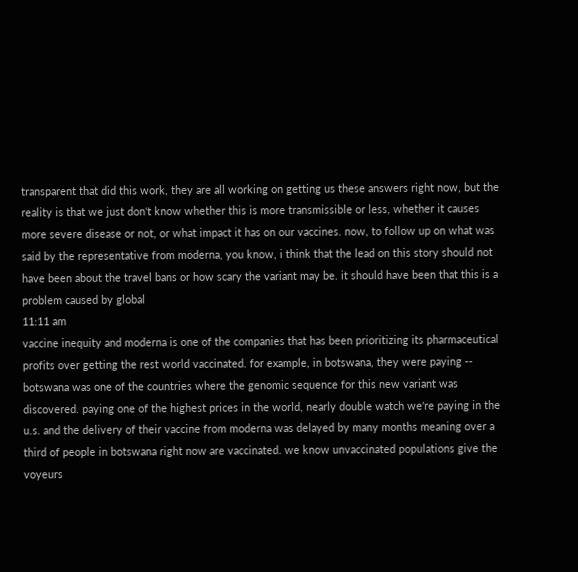transparent that did this work, they are all working on getting us these answers right now, but the reality is that we just don't know whether this is more transmissible or less, whether it causes more severe disease or not, or what impact it has on our vaccines. now, to follow up on what was said by the representative from moderna, you know, i think that the lead on this story should not have been about the travel bans or how scary the variant may be. it should have been that this is a problem caused by global
11:11 am
vaccine inequity and moderna is one of the companies that has been prioritizing its pharmaceutical profits over getting the rest world vaccinated. for example, in botswana, they were paying -- botswana was one of the countries where the genomic sequence for this new variant was discovered. paying one of the highest prices in the world, nearly double watch we're paying in the u.s. and the delivery of their vaccine from moderna was delayed by many months meaning over a third of people in botswana right now are vaccinated. we know unvaccinated populations give the voyeurs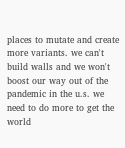places to mutate and create more variants. we can't build walls and we won't boost our way out of the pandemic in the u.s. we need to do more to get the world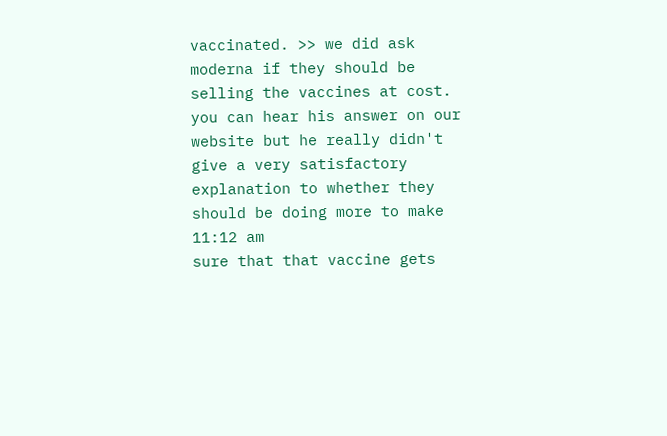vaccinated. >> we did ask moderna if they should be selling the vaccines at cost. you can hear his answer on our website but he really didn't give a very satisfactory explanation to whether they should be doing more to make
11:12 am
sure that that vaccine gets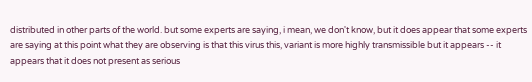distributed in other parts of the world. but some experts are saying, i mean, we don't know, but it does appear that some experts are saying at this point what they are observing is that this virus this, variant is more highly transmissible but it appears -- it appears that it does not present as serious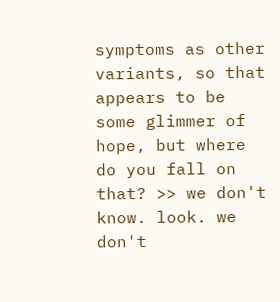symptoms as other variants, so that appears to be some glimmer of hope, but where do you fall on that? >> we don't know. look. we don't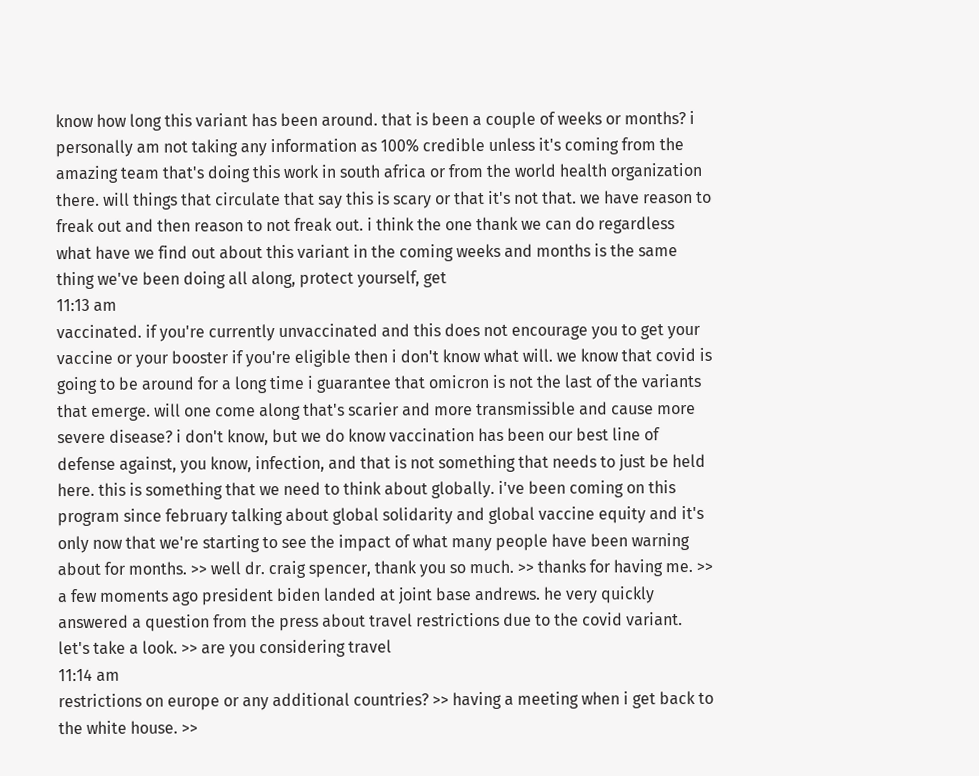know how long this variant has been around. that is been a couple of weeks or months? i personally am not taking any information as 100% credible unless it's coming from the amazing team that's doing this work in south africa or from the world health organization there. will things that circulate that say this is scary or that it's not that. we have reason to freak out and then reason to not freak out. i think the one thank we can do regardless what have we find out about this variant in the coming weeks and months is the same thing we've been doing all along, protect yourself, get
11:13 am
vaccinated. if you're currently unvaccinated and this does not encourage you to get your vaccine or your booster if you're eligible then i don't know what will. we know that covid is going to be around for a long time i guarantee that omicron is not the last of the variants that emerge. will one come along that's scarier and more transmissible and cause more severe disease? i don't know, but we do know vaccination has been our best line of defense against, you know, infection, and that is not something that needs to just be held here. this is something that we need to think about globally. i've been coming on this program since february talking about global solidarity and global vaccine equity and it's only now that we're starting to see the impact of what many people have been warning about for months. >> well dr. craig spencer, thank you so much. >> thanks for having me. >> a few moments ago president biden landed at joint base andrews. he very quickly answered a question from the press about travel restrictions due to the covid variant. let's take a look. >> are you considering travel
11:14 am
restrictions on europe or any additional countries? >> having a meeting when i get back to the white house. >>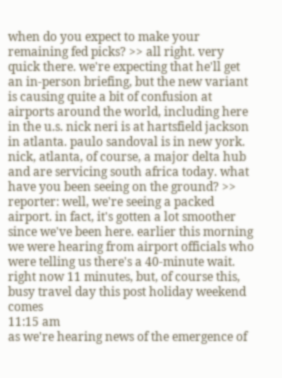when do you expect to make your remaining fed picks? >> all right. very quick there. we're expecting that he'll get an in-person briefing, but the new variant is causing quite a bit of confusion at airports around the world, including here in the u.s. nick neri is at hartsfield jackson in atlanta. paulo sandoval is in new york. nick, atlanta, of course, a major delta hub and are servicing south africa today. what have you been seeing on the ground? >> reporter: well, we're seeing a packed airport. in fact, it's gotten a lot smoother since we've been here. earlier this morning we were hearing from airport officials who were telling us there's a 40-minute wait. right now 11 minutes, but, of course this, busy travel day this post holiday weekend comes
11:15 am
as we're hearing news of the emergence of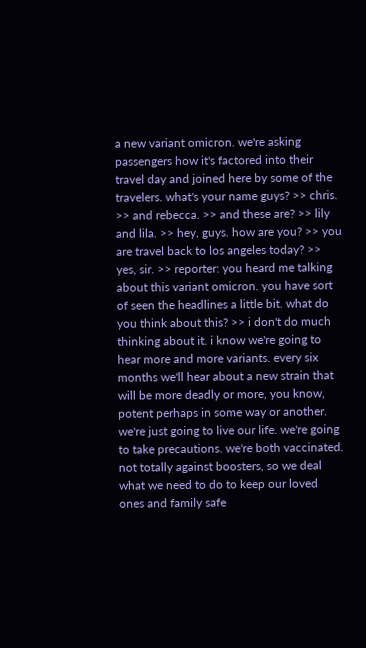a new variant omicron. we're asking passengers how it's factored into their travel day and joined here by some of the travelers. what's your name guys? >> chris. >> and rebecca. >> and these are? >> lily and lila. >> hey, guys. how are you? >> you are travel back to los angeles today? >> yes, sir. >> reporter: you heard me talking about this variant omicron. you have sort of seen the headlines a little bit. what do you think about this? >> i don't do much thinking about it. i know we're going to hear more and more variants. every six months we'll hear about a new strain that will be more deadly or more, you know, potent perhaps in some way or another. we're just going to live our life. we're going to take precautions. we're both vaccinated. not totally against boosters, so we deal what we need to do to keep our loved ones and family safe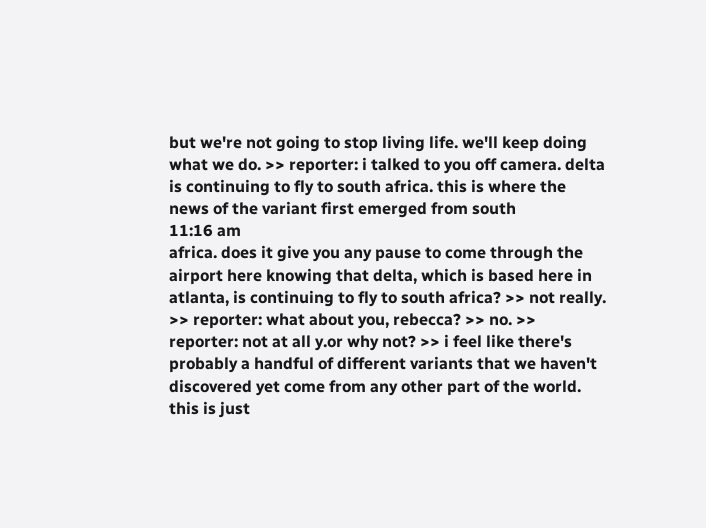but we're not going to stop living life. we'll keep doing what we do. >> reporter: i talked to you off camera. delta is continuing to fly to south africa. this is where the news of the variant first emerged from south
11:16 am
africa. does it give you any pause to come through the airport here knowing that delta, which is based here in atlanta, is continuing to fly to south africa? >> not really. >> reporter: what about you, rebecca? >> no. >> reporter: not at all y.or why not? >> i feel like there's probably a handful of different variants that we haven't discovered yet come from any other part of the world. this is just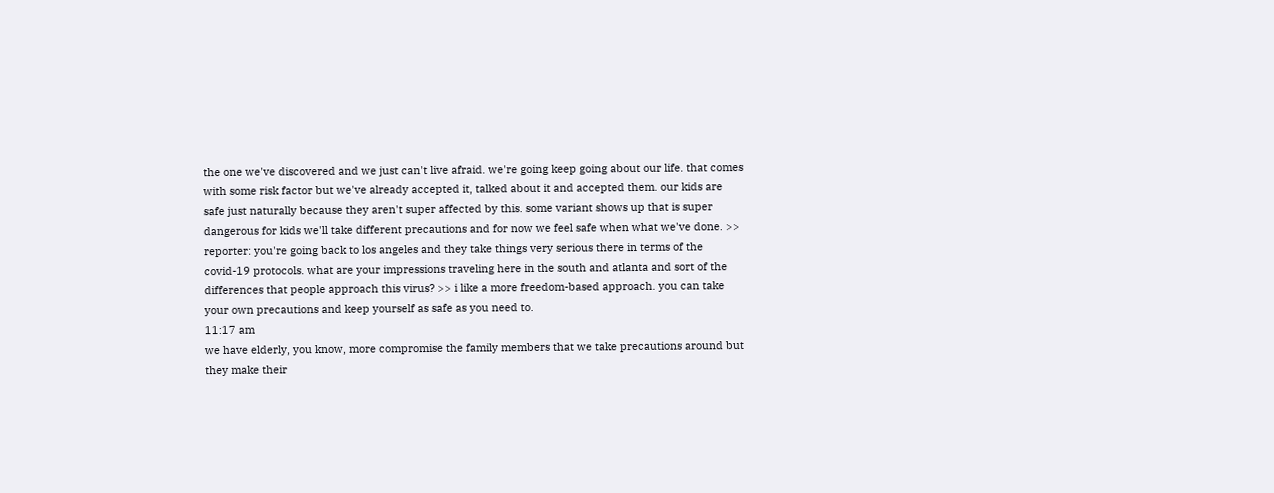the one we've discovered and we just can't live afraid. we're going keep going about our life. that comes with some risk factor but we've already accepted it, talked about it and accepted them. our kids are safe just naturally because they aren't super affected by this. some variant shows up that is super dangerous for kids we'll take different precautions and for now we feel safe when what we've done. >> reporter: you're going back to los angeles and they take things very serious there in terms of the covid-19 protocols. what are your impressions traveling here in the south and atlanta and sort of the differences that people approach this virus? >> i like a more freedom-based approach. you can take your own precautions and keep yourself as safe as you need to.
11:17 am
we have elderly, you know, more compromise the family members that we take precautions around but they make their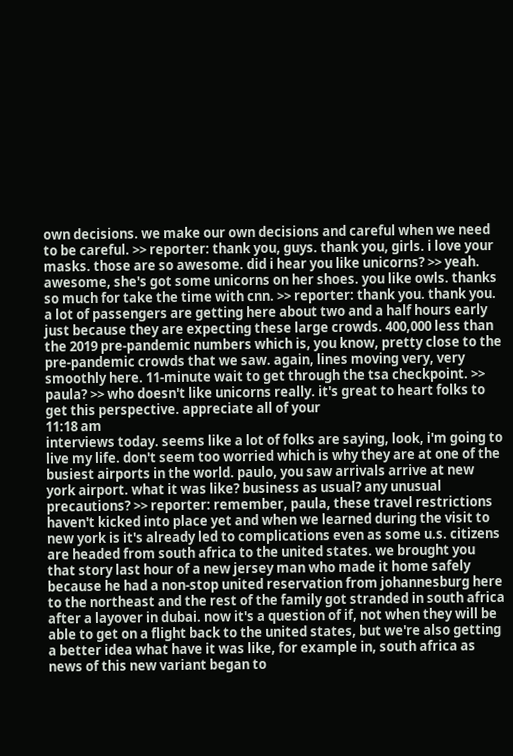own decisions. we make our own decisions and careful when we need to be careful. >> reporter: thank you, guys. thank you, girls. i love your masks. those are so awesome. did i hear you like unicorns? >> yeah. awesome, she's got some unicorns on her shoes. you like owls. thanks so much for take the time with cnn. >> reporter: thank you. thank you. a lot of passengers are getting here about two and a half hours early just because they are expecting these large crowds. 400,000 less than the 2019 pre-pandemic numbers which is, you know, pretty close to the pre-pandemic crowds that we saw. again, lines moving very, very smoothly here. 11-minute wait to get through the tsa checkpoint. >> paula? >> who doesn't like unicorns really. it's great to heart folks to get this perspective. appreciate all of your
11:18 am
interviews today. seems like a lot of folks are saying, look, i'm going to live my life. don't seem too worried which is why they are at one of the busiest airports in the world. paulo, you saw arrivals arrive at new york airport. what it was like? business as usual? any unusual precautions? >> reporter: remember, paula, these travel restrictions haven't kicked into place yet and when we learned during the visit to new york is it's already led to complications even as some u.s. citizens are headed from south africa to the united states. we brought you that story last hour of a new jersey man who made it home safely because he had a non-stop united reservation from johannesburg here to the northeast and the rest of the family got stranded in south africa after a layover in dubai. now it's a question of if, not when they will be able to get on a flight back to the united states, but we're also getting a better idea what have it was like, for example in, south africa as news of this new variant began to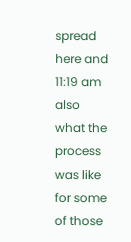spread here and
11:19 am
also what the process was like for some of those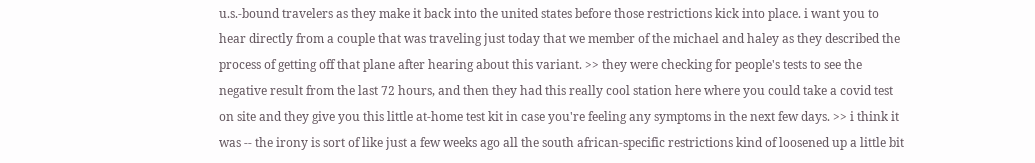u.s.-bound travelers as they make it back into the united states before those restrictions kick into place. i want you to hear directly from a couple that was traveling just today that we member of the michael and haley as they described the process of getting off that plane after hearing about this variant. >> they were checking for people's tests to see the negative result from the last 72 hours, and then they had this really cool station here where you could take a covid test on site and they give you this little at-home test kit in case you're feeling any symptoms in the next few days. >> i think it was -- the irony is sort of like just a few weeks ago all the south african-specific restrictions kind of loosened up a little bit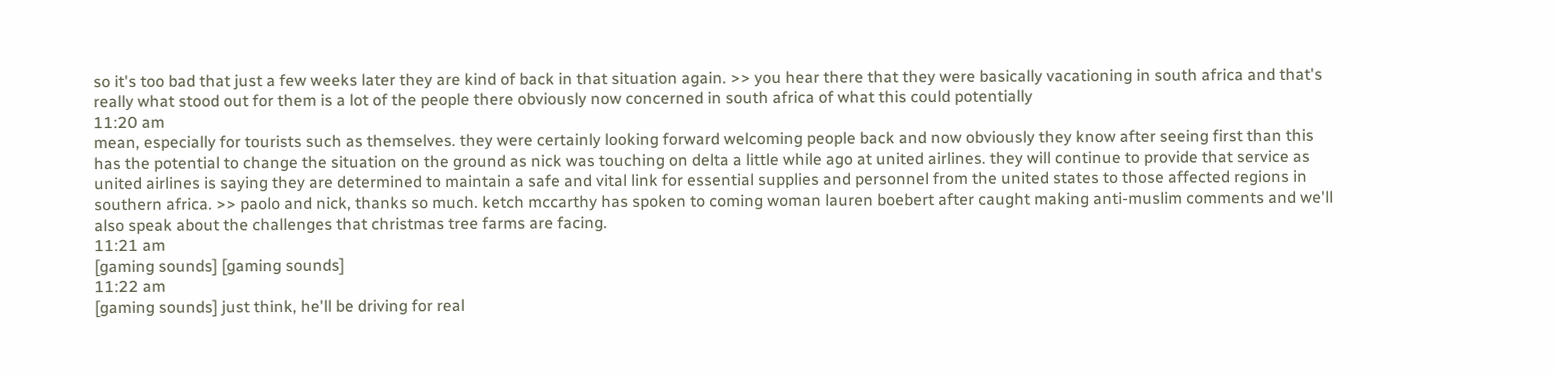so it's too bad that just a few weeks later they are kind of back in that situation again. >> you hear there that they were basically vacationing in south africa and that's really what stood out for them is a lot of the people there obviously now concerned in south africa of what this could potentially
11:20 am
mean, especially for tourists such as themselves. they were certainly looking forward welcoming people back and now obviously they know after seeing first than this has the potential to change the situation on the ground as nick was touching on delta a little while ago at united airlines. they will continue to provide that service as united airlines is saying they are determined to maintain a safe and vital link for essential supplies and personnel from the united states to those affected regions in southern africa. >> paolo and nick, thanks so much. ketch mccarthy has spoken to coming woman lauren boebert after caught making anti-muslim comments and we'll also speak about the challenges that christmas tree farms are facing.
11:21 am
[gaming sounds] [gaming sounds]
11:22 am
[gaming sounds] just think, he'll be driving for real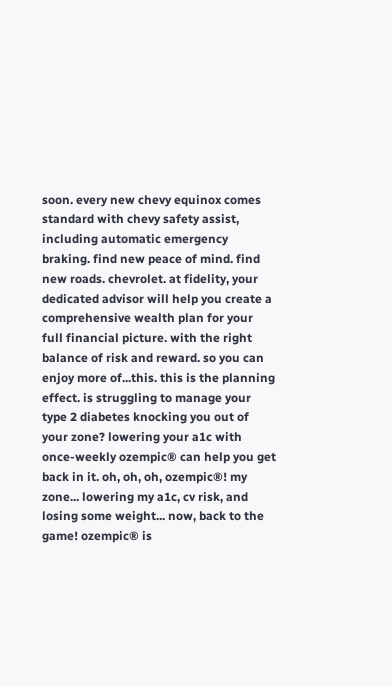soon. every new chevy equinox comes standard with chevy safety assist, including automatic emergency braking. find new peace of mind. find new roads. chevrolet. at fidelity, your dedicated advisor will help you create a comprehensive wealth plan for your full financial picture. with the right balance of risk and reward. so you can enjoy more of...this. this is the planning effect. is struggling to manage your type 2 diabetes knocking you out of your zone? lowering your a1c with once-weekly ozempic® can help you get back in it. oh, oh, oh, ozempic®! my zone... lowering my a1c, cv risk, and losing some weight... now, back to the game! ozempic® is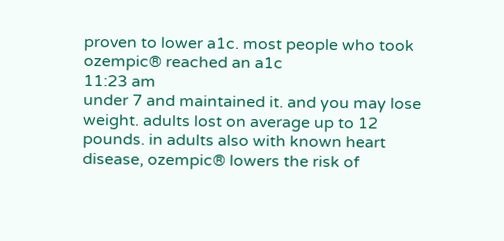proven to lower a1c. most people who took ozempic® reached an a1c
11:23 am
under 7 and maintained it. and you may lose weight. adults lost on average up to 12 pounds. in adults also with known heart disease, ozempic® lowers the risk of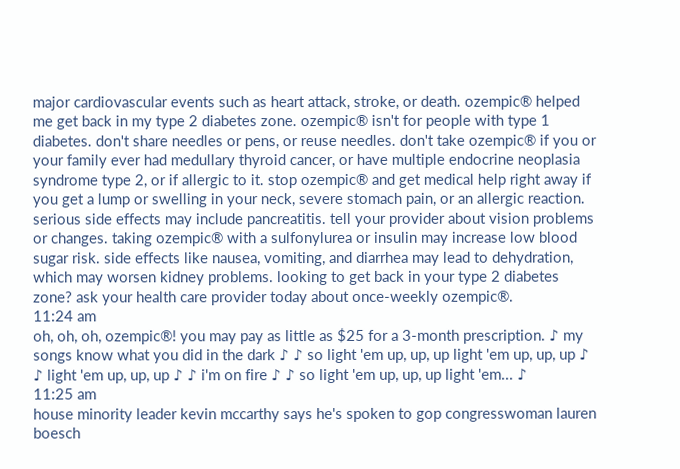major cardiovascular events such as heart attack, stroke, or death. ozempic® helped me get back in my type 2 diabetes zone. ozempic® isn't for people with type 1 diabetes. don't share needles or pens, or reuse needles. don't take ozempic® if you or your family ever had medullary thyroid cancer, or have multiple endocrine neoplasia syndrome type 2, or if allergic to it. stop ozempic® and get medical help right away if you get a lump or swelling in your neck, severe stomach pain, or an allergic reaction. serious side effects may include pancreatitis. tell your provider about vision problems or changes. taking ozempic® with a sulfonylurea or insulin may increase low blood sugar risk. side effects like nausea, vomiting, and diarrhea may lead to dehydration, which may worsen kidney problems. looking to get back in your type 2 diabetes zone? ask your health care provider today about once-weekly ozempic®.
11:24 am
oh, oh, oh, ozempic®! you may pay as little as $25 for a 3-month prescription. ♪ my songs know what you did in the dark ♪ ♪ so light 'em up, up, up light 'em up, up, up ♪ ♪ light 'em up, up, up ♪ ♪ i'm on fire ♪ ♪ so light 'em up, up, up light 'em... ♪
11:25 am
house minority leader kevin mccarthy says he's spoken to gop congresswoman lauren boesch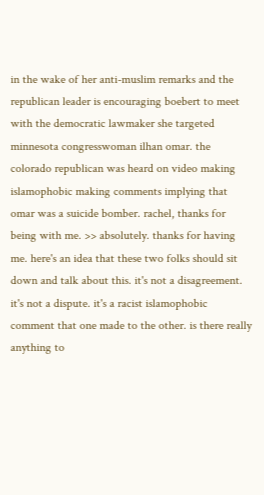in the wake of her anti-muslim remarks and the republican leader is encouraging boebert to meet with the democratic lawmaker she targeted minnesota congresswoman ilhan omar. the colorado republican was heard on video making islamophobic making comments implying that omar was a suicide bomber. rachel, thanks for being with me. >> absolutely. thanks for having me. here's an idea that these two folks should sit down and talk about this. it's not a disagreement. it's not a dispute. it's a racist islamophobic comment that one made to the other. is there really anything to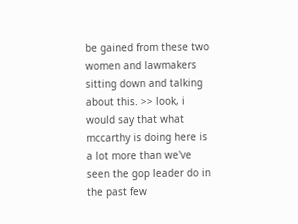be gained from these two women and lawmakers sitting down and talking about this. >> look, i would say that what mccarthy is doing here is a lot more than we've seen the gop leader do in the past few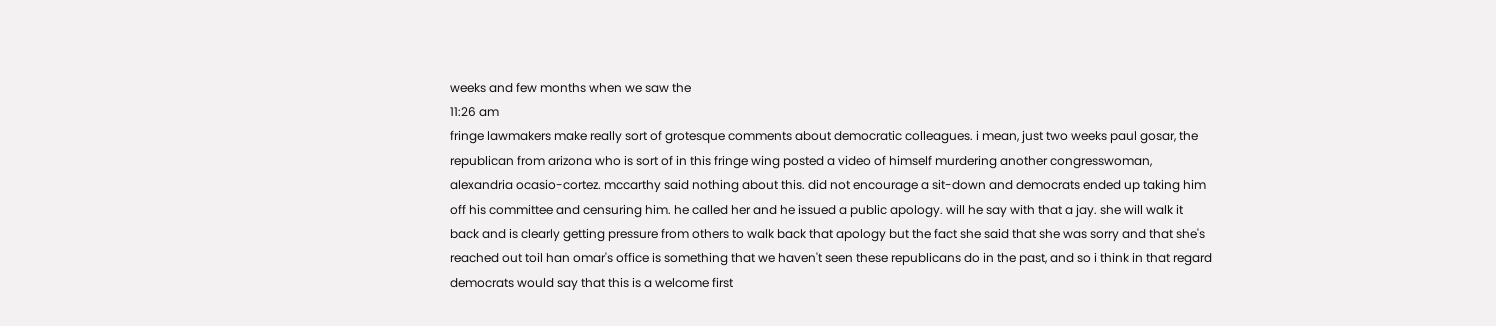weeks and few months when we saw the
11:26 am
fringe lawmakers make really sort of grotesque comments about democratic colleagues. i mean, just two weeks paul gosar, the republican from arizona who is sort of in this fringe wing posted a video of himself murdering another congresswoman, alexandria ocasio-cortez. mccarthy said nothing about this. did not encourage a sit-down and democrats ended up taking him off his committee and censuring him. he called her and he issued a public apology. will he say with that a jay. she will walk it back and is clearly getting pressure from others to walk back that apology but the fact she said that she was sorry and that she's reached out toil han omar's office is something that we haven't seen these republicans do in the past, and so i think in that regard democrats would say that this is a welcome first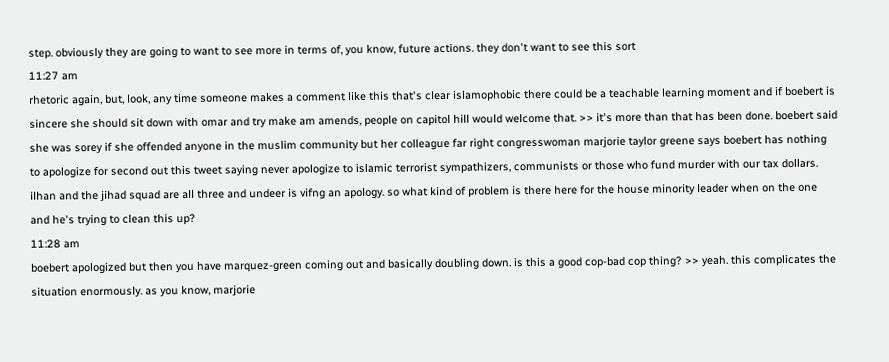step. obviously they are going to want to see more in terms of, you know, future actions. they don't want to see this sort
11:27 am
rhetoric again, but, look, any time someone makes a comment like this that's clear islamophobic there could be a teachable learning moment and if boebert is sincere she should sit down with omar and try make am amends, people on capitol hill would welcome that. >> it's more than that has been done. boebert said she was sorey if she offended anyone in the muslim community but her colleague far right congresswoman marjorie taylor greene says boebert has nothing to apologize for second out this tweet saying never apologize to islamic terrorist sympathizers, communists or those who fund murder with our tax dollars. ilhan and the jihad squad are all three and undeer is vifng an apology. so what kind of problem is there here for the house minority leader when on the one and he's trying to clean this up?
11:28 am
boebert apologized but then you have marquez-green coming out and basically doubling down. is this a good cop-bad cop thing? >> yeah. this complicates the situation enormously. as you know, marjorie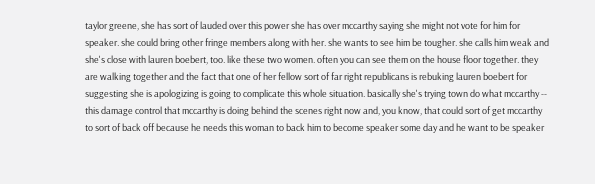taylor greene, she has sort of lauded over this power she has over mccarthy saying she might not vote for him for speaker. she could bring other fringe members along with her. she wants to see him be tougher. she calls him weak and she's close with lauren boebert, too. like these two women. often you can see them on the house floor together. they are walking together and the fact that one of her fellow sort of far right republicans is rebuking lauren boebert for suggesting she is apologizing is going to complicate this whole situation. basically she's trying town do what mccarthy -- this damage control that mccarthy is doing behind the scenes right now and, you know, that could sort of get mccarthy to sort of back off because he needs this woman to back him to become speaker some day and he want to be speaker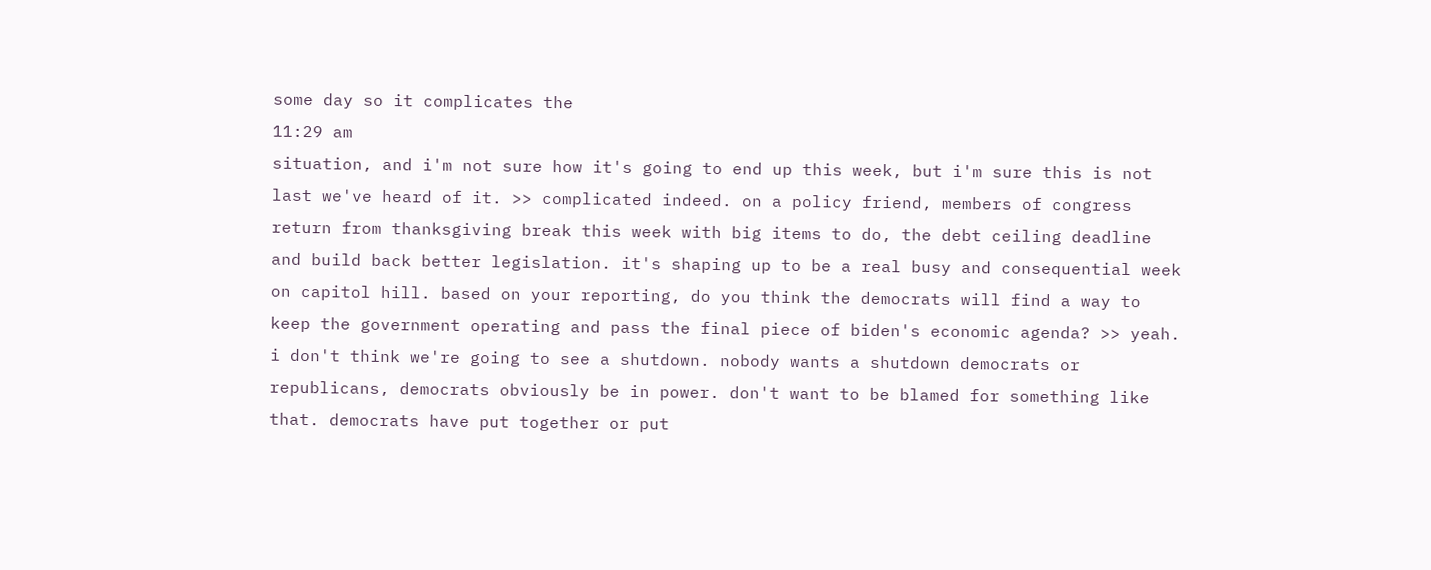some day so it complicates the
11:29 am
situation, and i'm not sure how it's going to end up this week, but i'm sure this is not last we've heard of it. >> complicated indeed. on a policy friend, members of congress return from thanksgiving break this week with big items to do, the debt ceiling deadline and build back better legislation. it's shaping up to be a real busy and consequential week on capitol hill. based on your reporting, do you think the democrats will find a way to keep the government operating and pass the final piece of biden's economic agenda? >> yeah. i don't think we're going to see a shutdown. nobody wants a shutdown democrats or republicans, democrats obviously be in power. don't want to be blamed for something like that. democrats have put together or put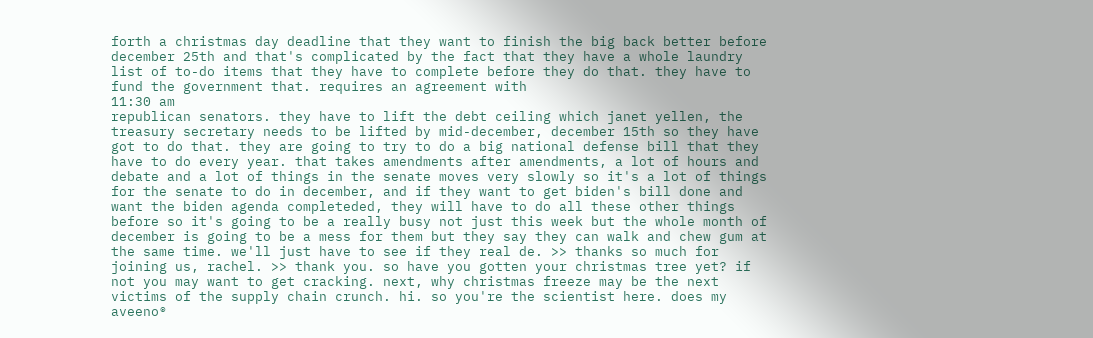forth a christmas day deadline that they want to finish the big back better before december 25th and that's complicated by the fact that they have a whole laundry list of to-do items that they have to complete before they do that. they have to fund the government that. requires an agreement with
11:30 am
republican senators. they have to lift the debt ceiling which janet yellen, the treasury secretary needs to be lifted by mid-december, december 15th so they have got to do that. they are going to try to do a big national defense bill that they have to do every year. that takes amendments after amendments, a lot of hours and debate and a lot of things in the senate moves very slowly so it's a lot of things for the senate to do in december, and if they want to get biden's bill done and want the biden agenda completeded, they will have to do all these other things before so it's going to be a really busy not just this week but the whole month of december is going to be a mess for them but they say they can walk and chew gum at the same time. we'll just have to see if they real de. >> thanks so much for joining us, rachel. >> thank you. so have you gotten your christmas tree yet? if not you may want to get cracking. next, why christmas freeze may be the next victims of the supply chain crunch. hi. so you're the scientist here. does my aveeno®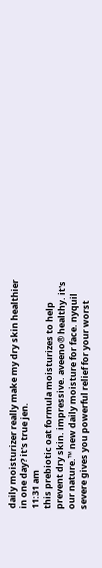daily moisturizer really make my dry skin healthier in one day? it's true jen.
11:31 am
this prebiotic oat formula moisturizes to help prevent dry skin. impressive. aveeno® healthy. it's our nature.™ new daily moisture for face. nyquil severe gives you powerful relief for your worst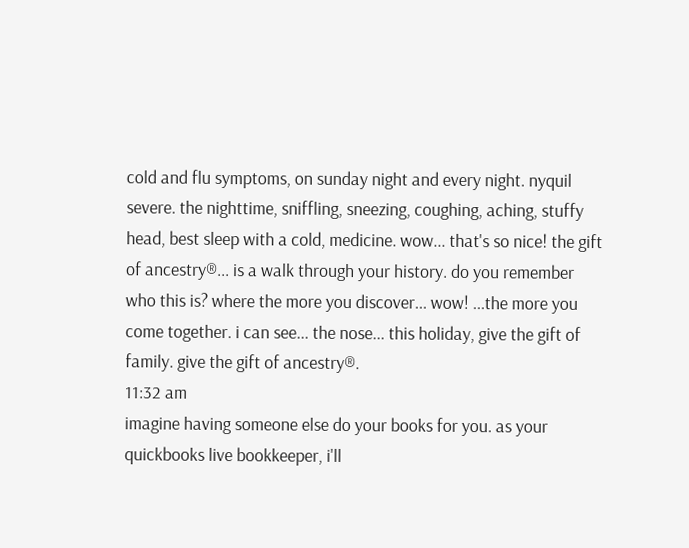cold and flu symptoms, on sunday night and every night. nyquil severe. the nighttime, sniffling, sneezing, coughing, aching, stuffy head, best sleep with a cold, medicine. wow... that's so nice! the gift of ancestry®... is a walk through your history. do you remember who this is? where the more you discover... wow! ...the more you come together. i can see... the nose... this holiday, give the gift of family. give the gift of ancestry®.
11:32 am
imagine having someone else do your books for you. as your quickbooks live bookkeeper, i'll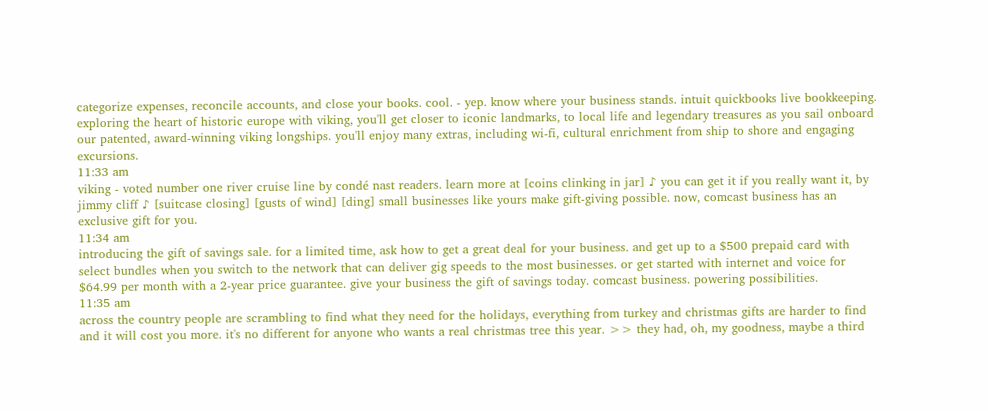categorize expenses, reconcile accounts, and close your books. cool. - yep. know where your business stands. intuit quickbooks live bookkeeping. exploring the heart of historic europe with viking, you'll get closer to iconic landmarks, to local life and legendary treasures as you sail onboard our patented, award-winning viking longships. you'll enjoy many extras, including wi-fi, cultural enrichment from ship to shore and engaging excursions.
11:33 am
viking - voted number one river cruise line by condé nast readers. learn more at [coins clinking in jar] ♪ you can get it if you really want it, by jimmy cliff ♪ [suitcase closing] [gusts of wind] [ding] small businesses like yours make gift-giving possible. now, comcast business has an exclusive gift for you.
11:34 am
introducing the gift of savings sale. for a limited time, ask how to get a great deal for your business. and get up to a $500 prepaid card with select bundles when you switch to the network that can deliver gig speeds to the most businesses. or get started with internet and voice for $64.99 per month with a 2-year price guarantee. give your business the gift of savings today. comcast business. powering possibilities.
11:35 am
across the country people are scrambling to find what they need for the holidays, everything from turkey and christmas gifts are harder to find and it will cost you more. it's no different for anyone who wants a real christmas tree this year. >> they had, oh, my goodness, maybe a third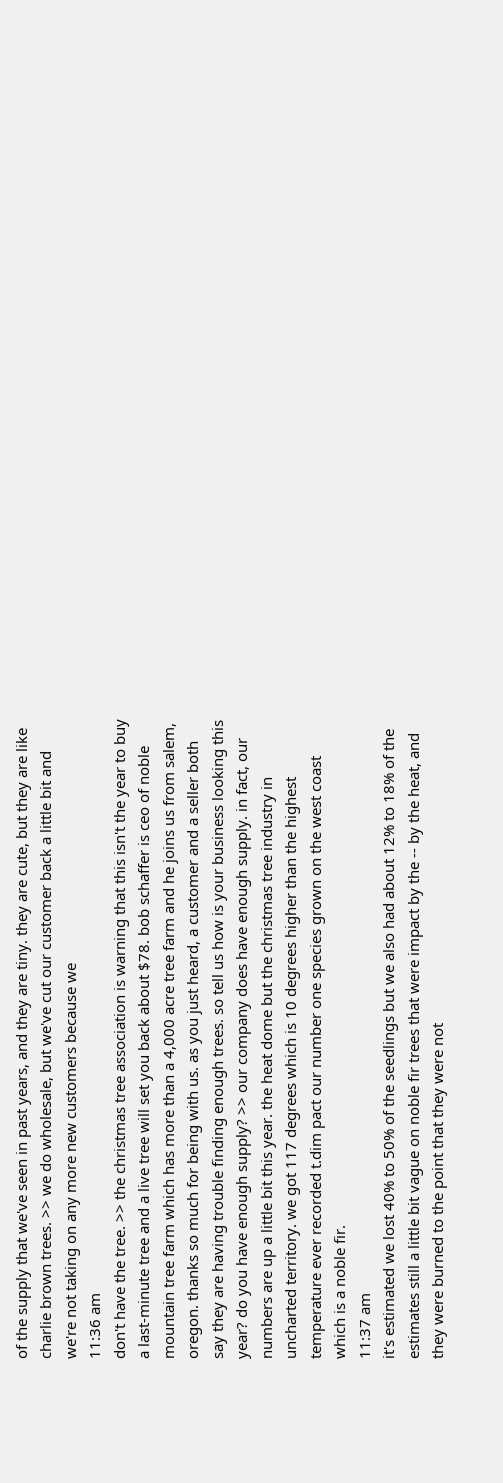of the supply that we've seen in past years, and they are tiny. they are cute, but they are like charlie brown trees. >> we do wholesale, but we've cut our customer back a little bit and we're not taking on any more new customers because we
11:36 am
don't have the tree. >> the christmas tree association is warning that this isn't the year to buy a last-minute tree and a live tree will set you back about $78. bob schaffer is ceo of noble mountain tree farm which has more than a 4,000 acre tree farm and he joins us from salem, oregon. thanks so much for being with us. as you just heard, a customer and a seller both say they are having trouble finding enough trees. so tell us how is your business looking this year? do you have enough supply? >> our company does have enough supply. in fact, our numbers are up a little bit this year. the heat dome but the christmas tree industry in uncharted territory. we got 117 degrees which is 10 degrees higher than the highest temperature ever recorded t.dim pact our number one species grown on the west coast which is a noble fir.
11:37 am
it's estimated we lost 40% to 50% of the seedlings but we also had about 12% to 18% of the estimates still a little bit vague on noble fir trees that were impact by the -- by the heat, and they were burned to the point that they were not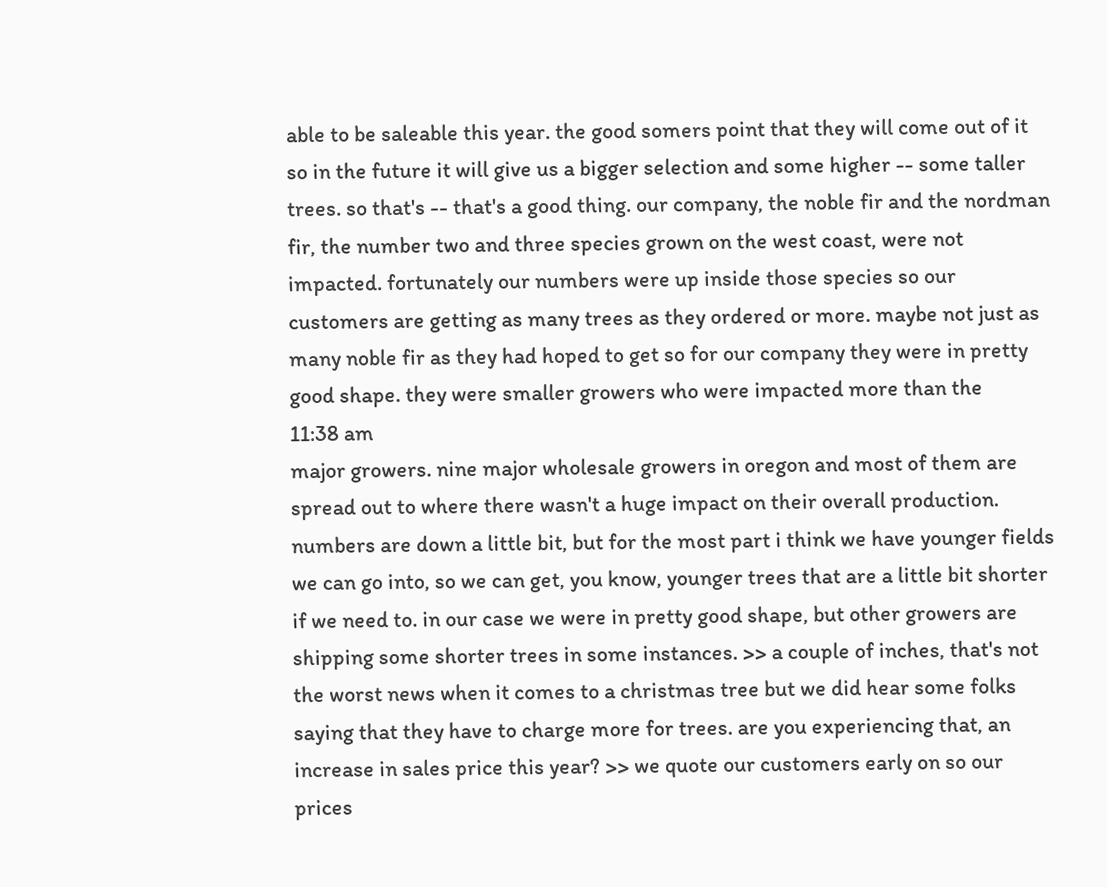able to be saleable this year. the good somers point that they will come out of it so in the future it will give us a bigger selection and some higher -- some taller trees. so that's -- that's a good thing. our company, the noble fir and the nordman fir, the number two and three species grown on the west coast, were not impacted. fortunately our numbers were up inside those species so our customers are getting as many trees as they ordered or more. maybe not just as many noble fir as they had hoped to get so for our company they were in pretty good shape. they were smaller growers who were impacted more than the
11:38 am
major growers. nine major wholesale growers in oregon and most of them are spread out to where there wasn't a huge impact on their overall production. numbers are down a little bit, but for the most part i think we have younger fields we can go into, so we can get, you know, younger trees that are a little bit shorter if we need to. in our case we were in pretty good shape, but other growers are shipping some shorter trees in some instances. >> a couple of inches, that's not the worst news when it comes to a christmas tree but we did hear some folks saying that they have to charge more for trees. are you experiencing that, an increase in sales price this year? >> we quote our customers early on so our prices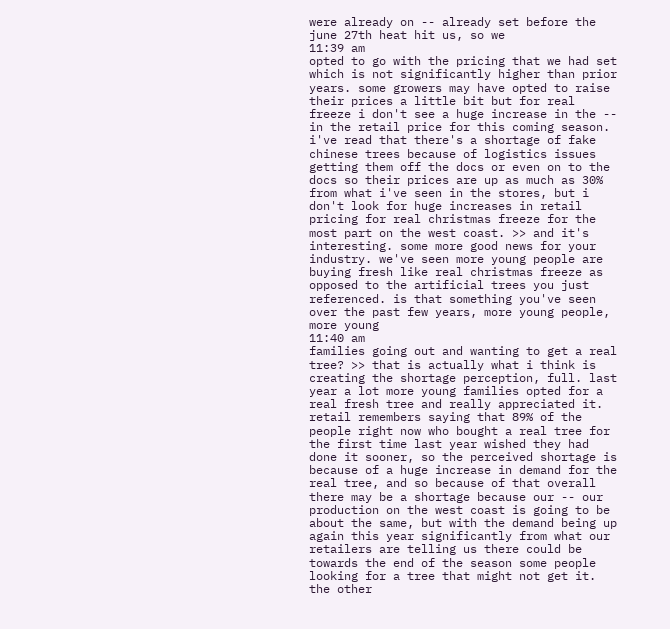were already on -- already set before the june 27th heat hit us, so we
11:39 am
opted to go with the pricing that we had set which is not significantly higher than prior years. some growers may have opted to raise their prices a little bit but for real freeze i don't see a huge increase in the -- in the retail price for this coming season. i've read that there's a shortage of fake chinese trees because of logistics issues getting them off the docs or even on to the docs so their prices are up as much as 30% from what i've seen in the stores, but i don't look for huge increases in retail pricing for real christmas freeze for the most part on the west coast. >> and it's interesting. some more good news for your industry. we've seen more young people are buying fresh like real christmas freeze as opposed to the artificial trees you just referenced. is that something you've seen over the past few years, more young people, more young
11:40 am
families going out and wanting to get a real tree? >> that is actually what i think is creating the shortage perception, full. last year a lot more young families opted for a real fresh tree and really appreciated it. retail remembers saying that 89% of the people right now who bought a real tree for the first time last year wished they had done it sooner, so the perceived shortage is because of a huge increase in demand for the real tree, and so because of that overall there may be a shortage because our -- our production on the west coast is going to be about the same, but with the demand being up again this year significantly from what our retailers are telling us there could be towards the end of the season some people looking for a tree that might not get it. the other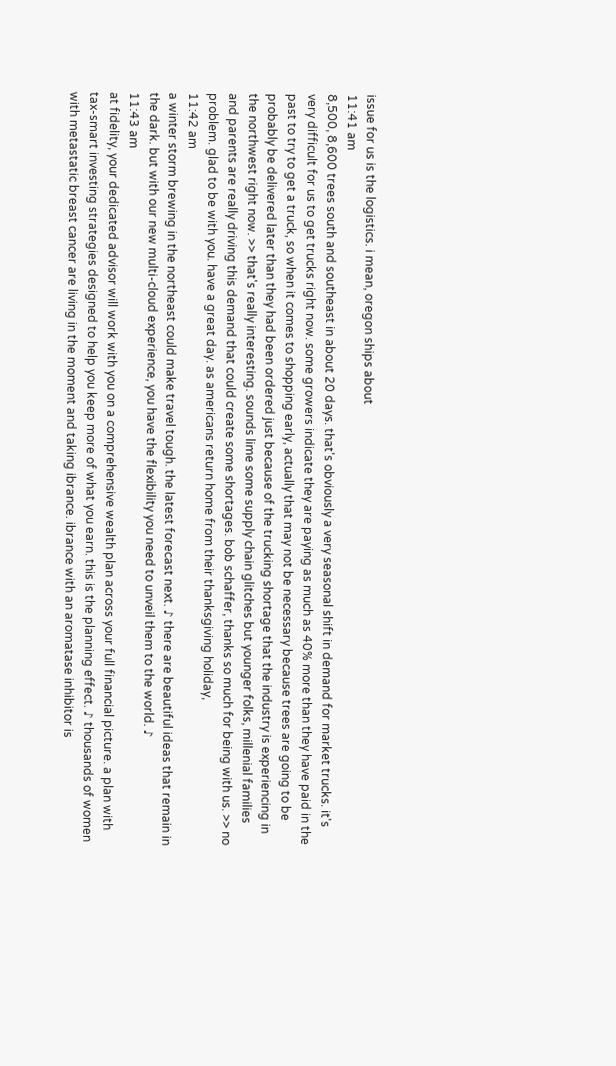issue for us is the logistics. i mean, oregon ships about
11:41 am
8,500, 8,600 trees south and southeast in about 20 days. that's obviously a very seasonal shift in demand for market trucks. it's very difficult for us to get trucks right now. some growers indicate they are paying as much as 40% more than they have paid in the past to try to get a truck, so when it comes to shopping early, actually that may not be necessary because trees are going to be probably be delivered later than they had been ordered just because of the trucking shortage that the industry is experiencing in the northwest right now. >> that's really interesting. sounds lime some supply chain glitches but younger folks, millenial families and parents are really driving this demand that could create some shortages. bob schaffer, thanks so much for being with us. >> no problem. glad to be with you. have a great day. as americans return home from their thanksgiving holiday,
11:42 am
a winter storm brewing in the northeast could make travel tough. the latest forecast next. ♪ there are beautiful ideas that remain in the dark. but with our new multi-cloud experience, you have the flexibility you need to unveil them to the world. ♪
11:43 am
at fidelity, your dedicated advisor will work with you on a comprehensive wealth plan across your full financial picture. a plan with tax-smart investing strategies designed to help you keep more of what you earn. this is the planning effect. ♪ thousands of women with metastatic breast cancer are living in the moment and taking ibrance. ibrance with an aromatase inhibitor is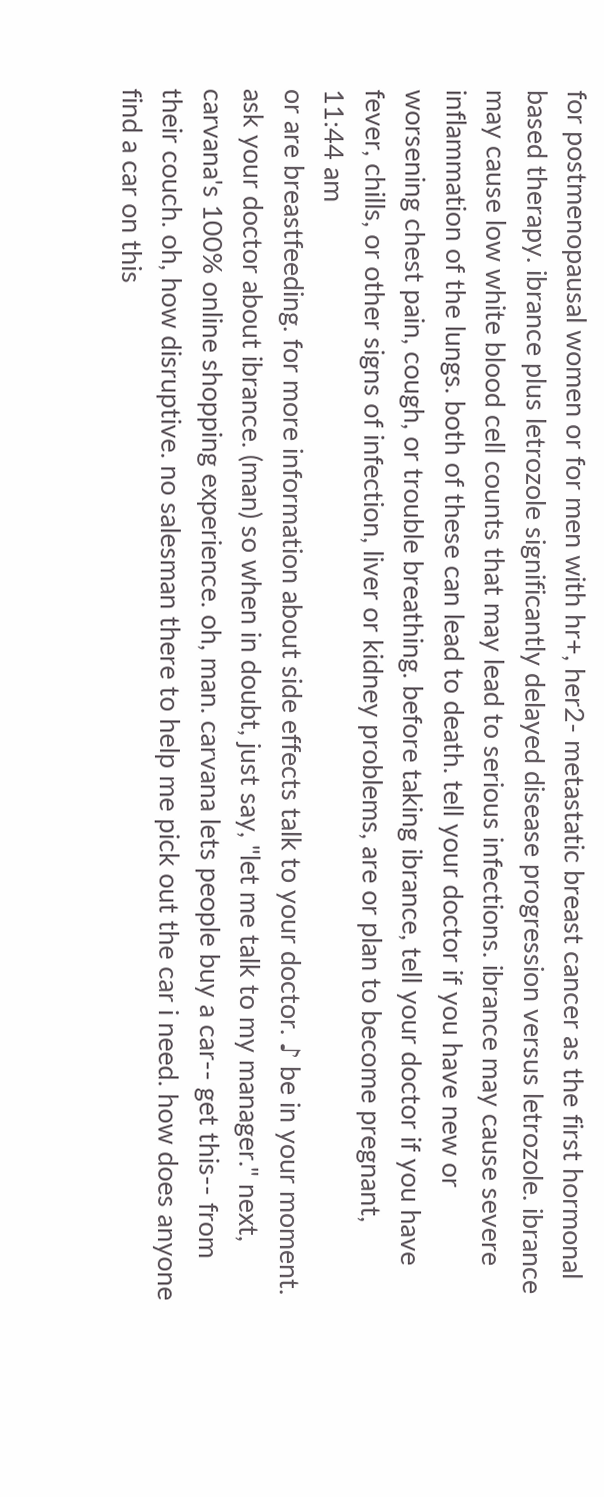for postmenopausal women or for men with hr+, her2- metastatic breast cancer as the first hormonal based therapy. ibrance plus letrozole significantly delayed disease progression versus letrozole. ibrance may cause low white blood cell counts that may lead to serious infections. ibrance may cause severe inflammation of the lungs. both of these can lead to death. tell your doctor if you have new or worsening chest pain, cough, or trouble breathing. before taking ibrance, tell your doctor if you have fever, chills, or other signs of infection, liver or kidney problems, are or plan to become pregnant,
11:44 am
or are breastfeeding. for more information about side effects talk to your doctor. ♪ be in your moment. ask your doctor about ibrance. (man) so when in doubt, just say, "let me talk to my manager." next, carvana's 100% online shopping experience. oh, man. carvana lets people buy a car-- get this-- from their couch. oh, how disruptive. no salesman there to help me pick out the car i need. how does anyone find a car on this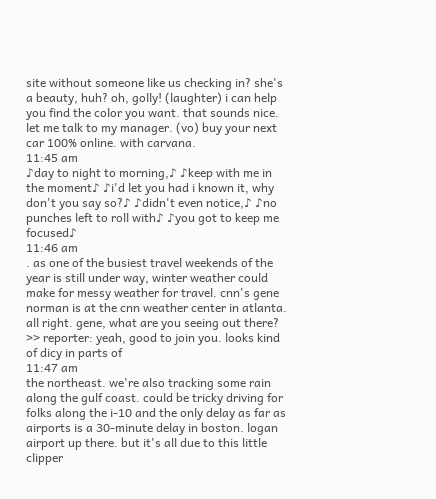site without someone like us checking in? she's a beauty, huh? oh, golly! (laughter) i can help you find the color you want. that sounds nice. let me talk to my manager. (vo) buy your next car 100% online. with carvana.
11:45 am
♪day to night to morning,♪ ♪keep with me in the moment♪ ♪i'd let you had i known it, why don't you say so?♪ ♪didn't even notice,♪ ♪no punches left to roll with♪ ♪you got to keep me focused♪
11:46 am
. as one of the busiest travel weekends of the year is still under way, winter weather could make for messy weather for travel. cnn's gene norman is at the cnn weather center in atlanta. all right. gene, what are you seeing out there? >> reporter: yeah, good to join you. looks kind of dicy in parts of
11:47 am
the northeast. we're also tracking some rain along the gulf coast. could be tricky driving for folks along the i-10 and the only delay as far as airports is a 30-minute delay in boston. logan airport up there. but it's all due to this little clipper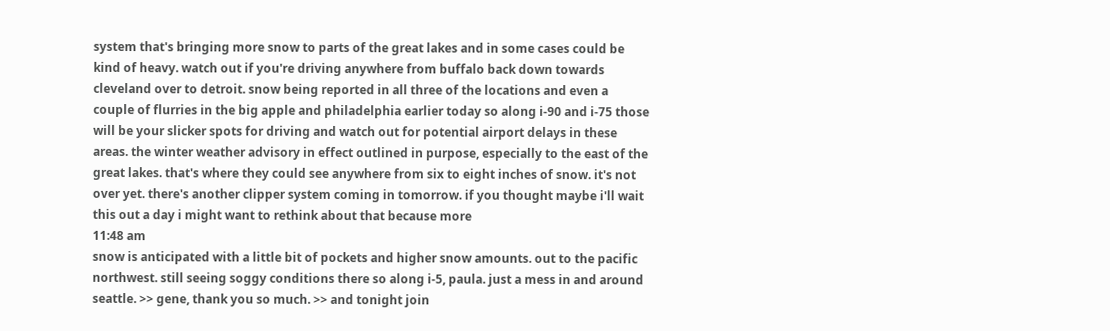system that's bringing more snow to parts of the great lakes and in some cases could be kind of heavy. watch out if you're driving anywhere from buffalo back down towards cleveland over to detroit. snow being reported in all three of the locations and even a couple of flurries in the big apple and philadelphia earlier today so along i-90 and i-75 those will be your slicker spots for driving and watch out for potential airport delays in these areas. the winter weather advisory in effect outlined in purpose, especially to the east of the great lakes. that's where they could see anywhere from six to eight inches of snow. it's not over yet. there's another clipper system coming in tomorrow. if you thought maybe i'll wait this out a day i might want to rethink about that because more
11:48 am
snow is anticipated with a little bit of pockets and higher snow amounts. out to the pacific northwest. still seeing soggy conditions there so along i-5, paula. just a mess in and around seattle. >> gene, thank you so much. >> and tonight join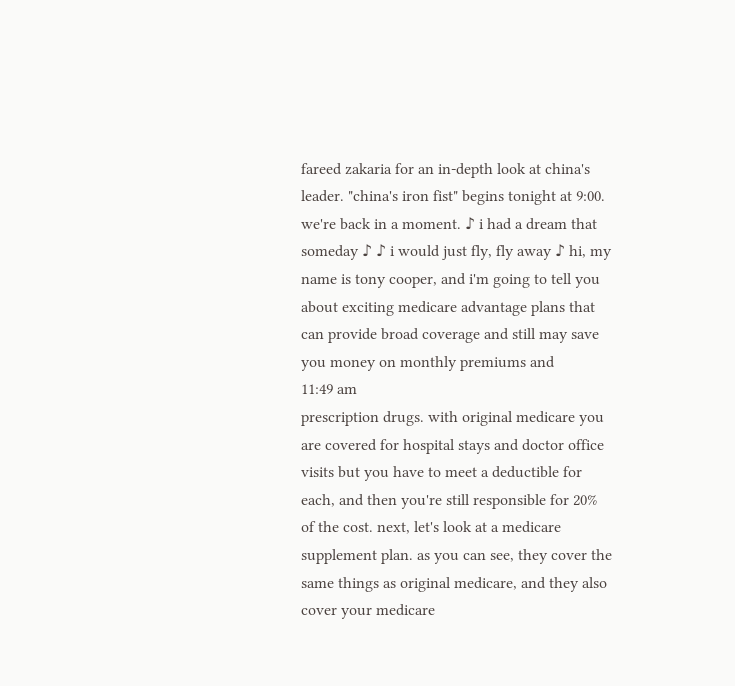fareed zakaria for an in-depth look at china's leader. "china's iron fist" begins tonight at 9:00. we're back in a moment. ♪ i had a dream that someday ♪ ♪ i would just fly, fly away ♪ hi, my name is tony cooper, and i'm going to tell you about exciting medicare advantage plans that can provide broad coverage and still may save you money on monthly premiums and
11:49 am
prescription drugs. with original medicare you are covered for hospital stays and doctor office visits but you have to meet a deductible for each, and then you're still responsible for 20% of the cost. next, let's look at a medicare supplement plan. as you can see, they cover the same things as original medicare, and they also cover your medicare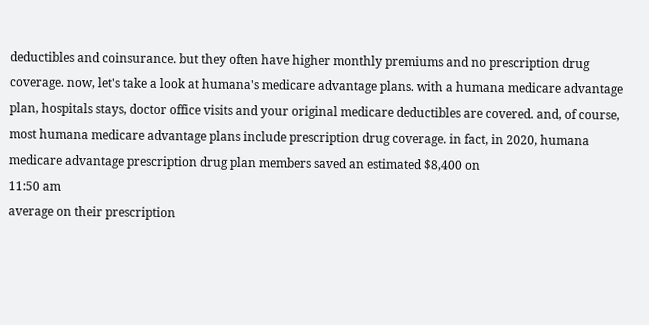deductibles and coinsurance. but they often have higher monthly premiums and no prescription drug coverage. now, let's take a look at humana's medicare advantage plans. with a humana medicare advantage plan, hospitals stays, doctor office visits and your original medicare deductibles are covered. and, of course, most humana medicare advantage plans include prescription drug coverage. in fact, in 2020, humana medicare advantage prescription drug plan members saved an estimated $8,400 on
11:50 am
average on their prescription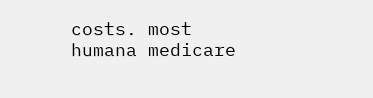costs. most humana medicare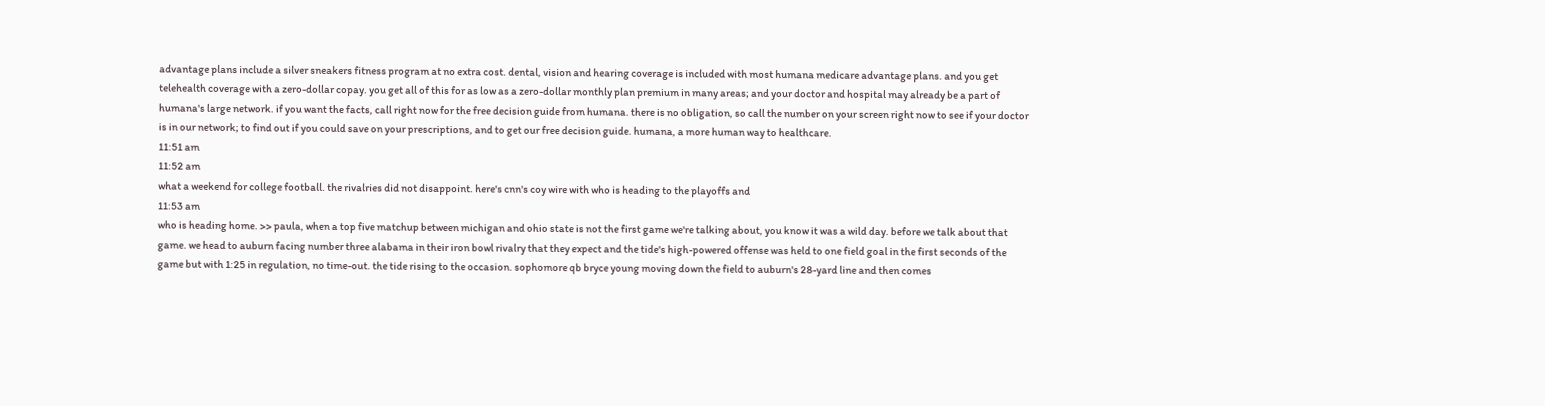advantage plans include a silver sneakers fitness program at no extra cost. dental, vision and hearing coverage is included with most humana medicare advantage plans. and you get telehealth coverage with a zero-dollar copay. you get all of this for as low as a zero-dollar monthly plan premium in many areas; and your doctor and hospital may already be a part of humana's large network. if you want the facts, call right now for the free decision guide from humana. there is no obligation, so call the number on your screen right now to see if your doctor is in our network; to find out if you could save on your prescriptions, and to get our free decision guide. humana, a more human way to healthcare.
11:51 am
11:52 am
what a weekend for college football. the rivalries did not disappoint. here's cnn's coy wire with who is heading to the playoffs and
11:53 am
who is heading home. >> paula, when a top five matchup between michigan and ohio state is not the first game we're talking about, you know it was a wild day. before we talk about that game. we head to auburn facing number three alabama in their iron bowl rivalry that they expect and the tide's high-powered offense was held to one field goal in the first seconds of the game but with 1:25 in regulation, no time-out. the tide rising to the occasion. sophomore qb bryce young moving down the field to auburn's 28-yard line and then comes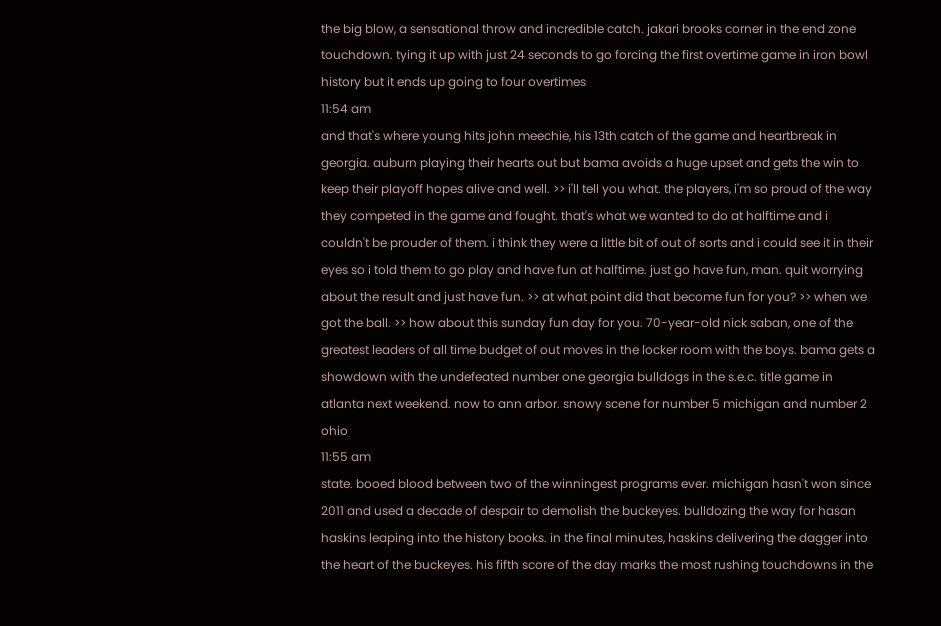the big blow, a sensational throw and incredible catch. jakari brooks corner in the end zone touchdown. tying it up with just 24 seconds to go forcing the first overtime game in iron bowl history but it ends up going to four overtimes
11:54 am
and that's where young hits john meechie, his 13th catch of the game and heartbreak in georgia. auburn playing their hearts out but bama avoids a huge upset and gets the win to keep their playoff hopes alive and well. >> i'll tell you what. the players, i'm so proud of the way they competed in the game and fought. that's what we wanted to do at halftime and i couldn't be prouder of them. i think they were a little bit of out of sorts and i could see it in their eyes so i told them to go play and have fun at halftime. just go have fun, man. quit worrying about the result and just have fun. >> at what point did that become fun for you? >> when we got the ball. >> how about this sunday fun day for you. 70-year-old nick saban, one of the greatest leaders of all time budget of out moves in the locker room with the boys. bama gets a showdown with the undefeated number one georgia bulldogs in the s.e.c. title game in atlanta next weekend. now to ann arbor. snowy scene for number 5 michigan and number 2 ohio
11:55 am
state. booed blood between two of the winningest programs ever. michigan hasn't won since 2011 and used a decade of despair to demolish the buckeyes. bulldozing the way for hasan haskins leaping into the history books. in the final minutes, haskins delivering the dagger into the heart of the buckeyes. his fifth score of the day marks the most rushing touchdowns in the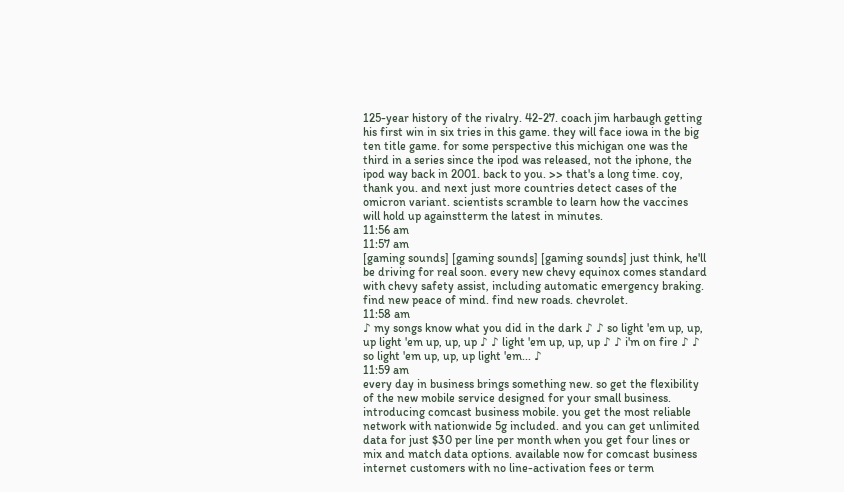125-year history of the rivalry. 42-27. coach jim harbaugh getting his first win in six tries in this game. they will face iowa in the big ten title game. for some perspective this michigan one was the third in a series since the ipod was released, not the iphone, the ipod way back in 2001. back to you. >> that's a long time. coy, thank you. and next just more countries detect cases of the omicron variant. scientists scramble to learn how the vaccines will hold up againstterm the latest in minutes.
11:56 am
11:57 am
[gaming sounds] [gaming sounds] [gaming sounds] just think, he'll be driving for real soon. every new chevy equinox comes standard with chevy safety assist, including automatic emergency braking. find new peace of mind. find new roads. chevrolet.
11:58 am
♪ my songs know what you did in the dark ♪ ♪ so light 'em up, up, up light 'em up, up, up ♪ ♪ light 'em up, up, up ♪ ♪ i'm on fire ♪ ♪ so light 'em up, up, up light 'em... ♪
11:59 am
every day in business brings something new. so get the flexibility of the new mobile service designed for your small business. introducing comcast business mobile. you get the most reliable network with nationwide 5g included. and you can get unlimited data for just $30 per line per month when you get four lines or mix and match data options. available now for comcast business internet customers with no line-activation fees or term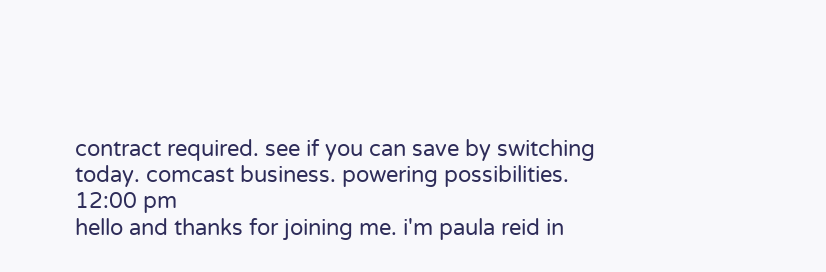contract required. see if you can save by switching today. comcast business. powering possibilities.
12:00 pm
hello and thanks for joining me. i'm paula reid in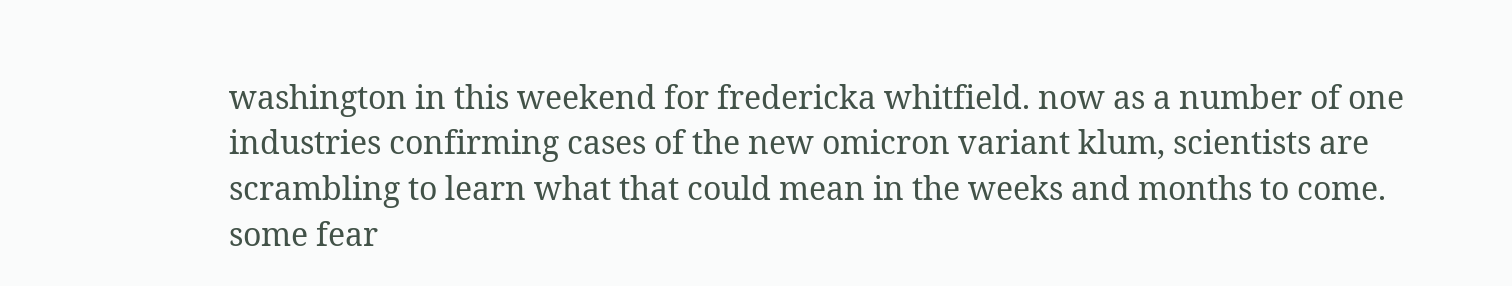washington in this weekend for fredericka whitfield. now as a number of one industries confirming cases of the new omicron variant klum, scientists are scrambling to learn what that could mean in the weeks and months to come. some fear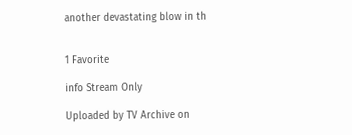another devastating blow in th


1 Favorite

info Stream Only

Uploaded by TV Archive on